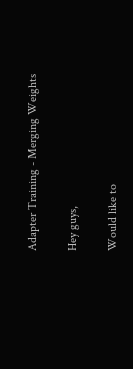Adapter Training - Merging Weights

Hey guys,

Would like to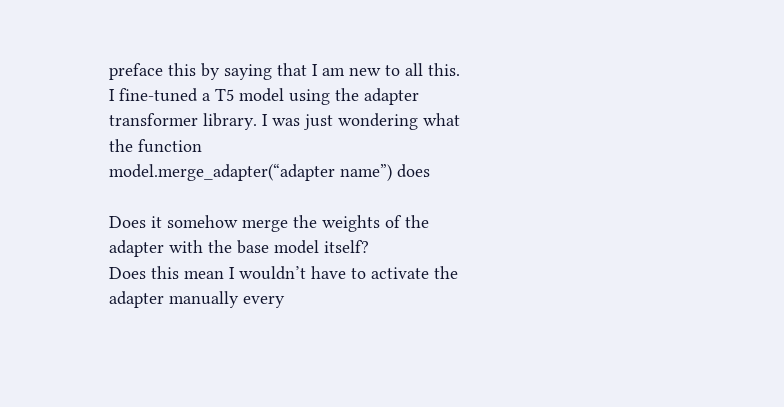preface this by saying that I am new to all this.
I fine-tuned a T5 model using the adapter transformer library. I was just wondering what the function
model.merge_adapter(“adapter name”) does

Does it somehow merge the weights of the adapter with the base model itself?
Does this mean I wouldn’t have to activate the adapter manually every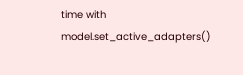time with model.set_active_adapters()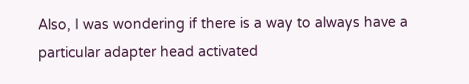Also, I was wondering if there is a way to always have a particular adapter head activated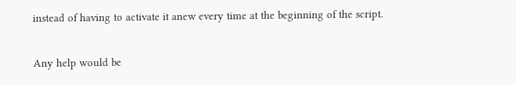instead of having to activate it anew every time at the beginning of the script.

Any help would be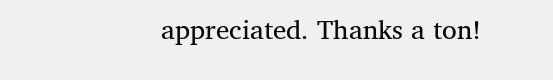appreciated. Thanks a ton!